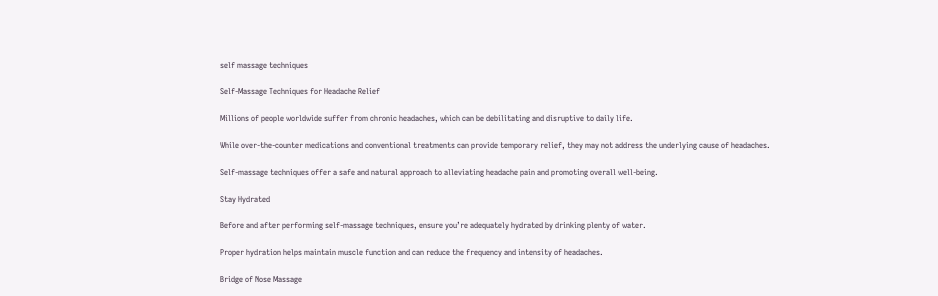self massage techniques

Self-Massage Techniques for Headache Relief

Millions of people worldwide suffer from chronic headaches, which can be debilitating and disruptive to daily life.

While over-the-counter medications and conventional treatments can provide temporary relief, they may not address the underlying cause of headaches.

Self-massage techniques offer a safe and natural approach to alleviating headache pain and promoting overall well-being.

Stay Hydrated

Before and after performing self-massage techniques, ensure you’re adequately hydrated by drinking plenty of water.

Proper hydration helps maintain muscle function and can reduce the frequency and intensity of headaches.

Bridge of Nose Massage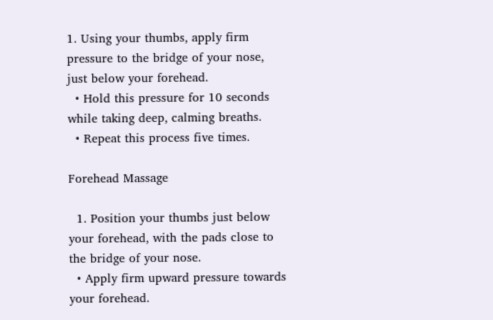1. Using your thumbs, apply firm pressure to the bridge of your nose, just below your forehead.
  • Hold this pressure for 10 seconds while taking deep, calming breaths.
  • Repeat this process five times.

Forehead Massage

  1. Position your thumbs just below your forehead, with the pads close to the bridge of your nose.
  • Apply firm upward pressure towards your forehead.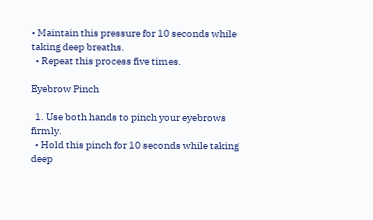• Maintain this pressure for 10 seconds while taking deep breaths.
  • Repeat this process five times.

Eyebrow Pinch

  1. Use both hands to pinch your eyebrows firmly.
  • Hold this pinch for 10 seconds while taking deep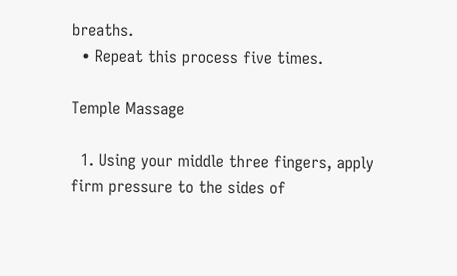breaths.
  • Repeat this process five times.

Temple Massage

  1. Using your middle three fingers, apply firm pressure to the sides of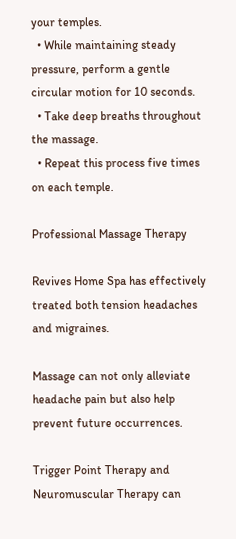your temples.
  • While maintaining steady pressure, perform a gentle circular motion for 10 seconds.
  • Take deep breaths throughout the massage.
  • Repeat this process five times on each temple.

Professional Massage Therapy

Revives Home Spa has effectively treated both tension headaches and migraines.

Massage can not only alleviate headache pain but also help prevent future occurrences.

Trigger Point Therapy and Neuromuscular Therapy can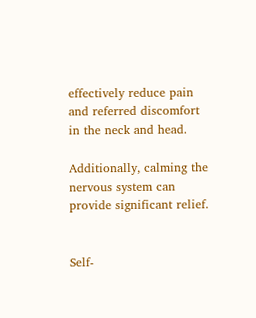effectively reduce pain and referred discomfort in the neck and head.

Additionally, calming the nervous system can provide significant relief.


Self-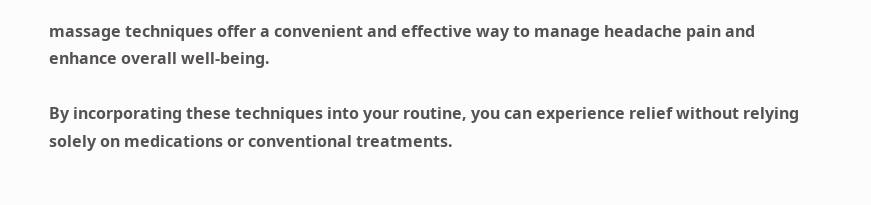massage techniques offer a convenient and effective way to manage headache pain and enhance overall well-being.

By incorporating these techniques into your routine, you can experience relief without relying solely on medications or conventional treatments.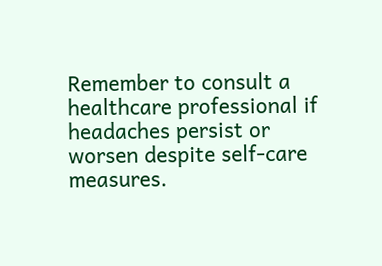Remember to consult a healthcare professional if headaches persist or worsen despite self-care measures.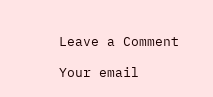Leave a Comment

Your email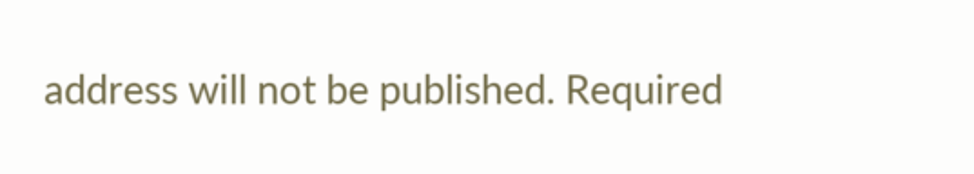address will not be published. Required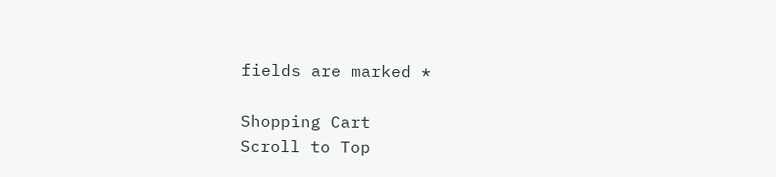fields are marked *

Shopping Cart
Scroll to Top